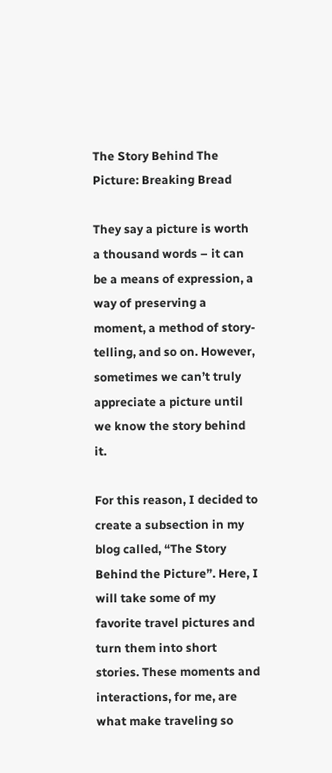The Story Behind The Picture: Breaking Bread

They say a picture is worth a thousand words – it can be a means of expression, a way of preserving a moment, a method of story-telling, and so on. However, sometimes we can’t truly appreciate a picture until we know the story behind it.

For this reason, I decided to create a subsection in my blog called, “The Story Behind the Picture”. Here, I will take some of my favorite travel pictures and turn them into short stories. These moments and interactions, for me, are what make traveling so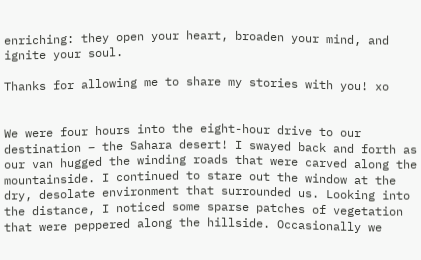enriching: they open your heart, broaden your mind, and ignite your soul.

Thanks for allowing me to share my stories with you! xo


We were four hours into the eight-hour drive to our destination – the Sahara desert! I swayed back and forth as our van hugged the winding roads that were carved along the mountainside. I continued to stare out the window at the dry, desolate environment that surrounded us. Looking into the distance, I noticed some sparse patches of vegetation that were peppered along the hillside. Occasionally we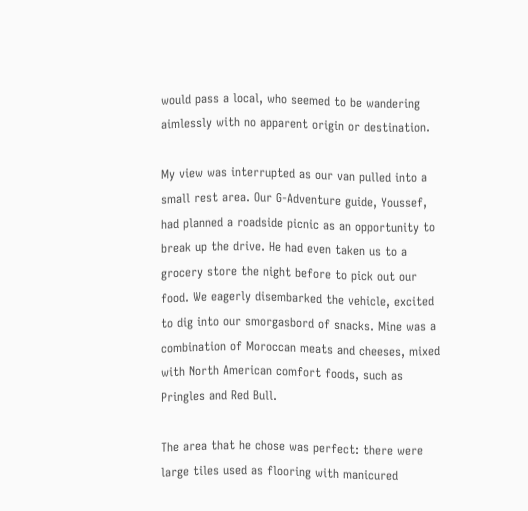would pass a local, who seemed to be wandering aimlessly with no apparent origin or destination.

My view was interrupted as our van pulled into a small rest area. Our G-Adventure guide, Youssef, had planned a roadside picnic as an opportunity to break up the drive. He had even taken us to a grocery store the night before to pick out our food. We eagerly disembarked the vehicle, excited to dig into our smorgasbord of snacks. Mine was a combination of Moroccan meats and cheeses, mixed with North American comfort foods, such as Pringles and Red Bull.

The area that he chose was perfect: there were large tiles used as flooring with manicured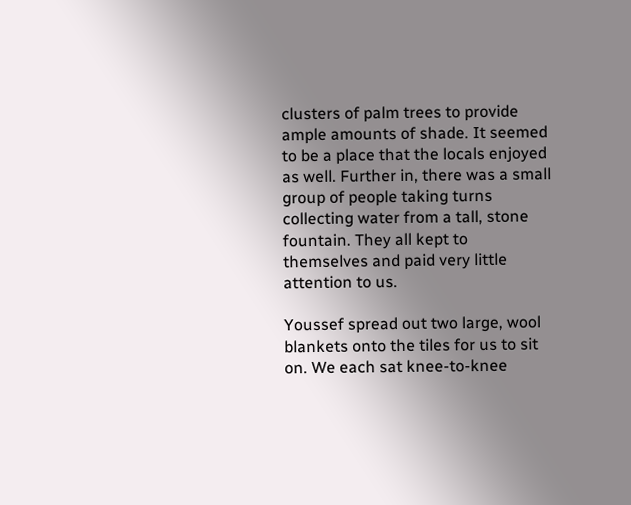clusters of palm trees to provide ample amounts of shade. It seemed to be a place that the locals enjoyed as well. Further in, there was a small group of people taking turns collecting water from a tall, stone fountain. They all kept to themselves and paid very little attention to us.

Youssef spread out two large, wool blankets onto the tiles for us to sit on. We each sat knee-to-knee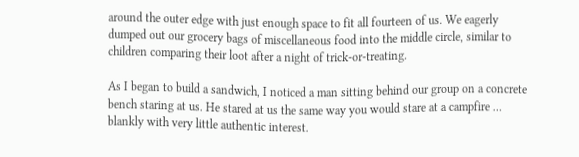around the outer edge with just enough space to fit all fourteen of us. We eagerly dumped out our grocery bags of miscellaneous food into the middle circle, similar to children comparing their loot after a night of trick-or-treating.

As I began to build a sandwich, I noticed a man sitting behind our group on a concrete bench staring at us. He stared at us the same way you would stare at a campfire … blankly with very little authentic interest.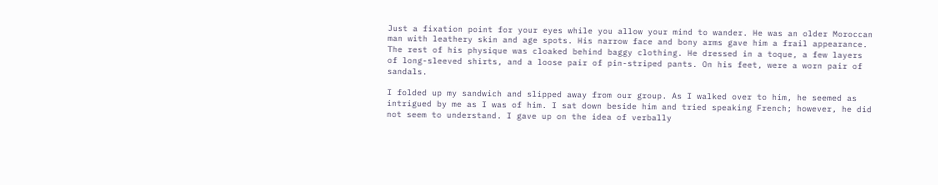Just a fixation point for your eyes while you allow your mind to wander. He was an older Moroccan man with leathery skin and age spots. His narrow face and bony arms gave him a frail appearance. The rest of his physique was cloaked behind baggy clothing. He dressed in a toque, a few layers of long-sleeved shirts, and a loose pair of pin-striped pants. On his feet, were a worn pair of sandals.

I folded up my sandwich and slipped away from our group. As I walked over to him, he seemed as intrigued by me as I was of him. I sat down beside him and tried speaking French; however, he did not seem to understand. I gave up on the idea of verbally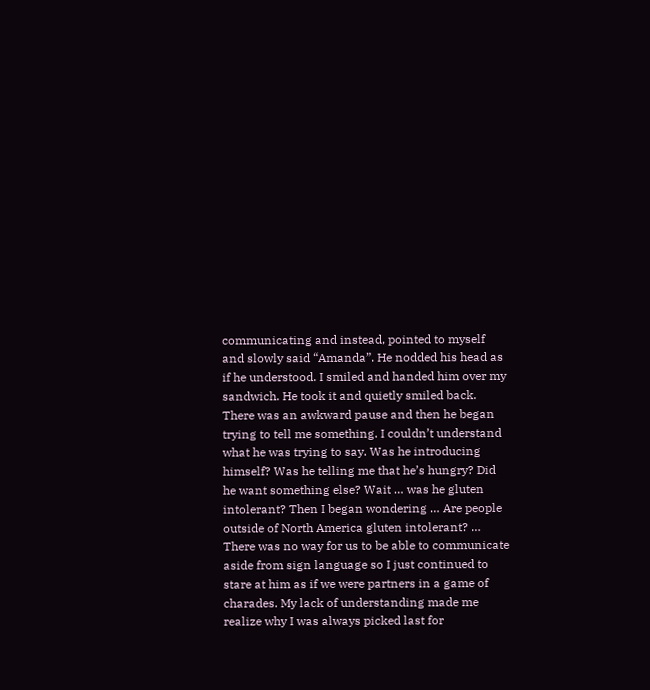communicating and instead, pointed to myself and slowly said “Amanda”. He nodded his head as if he understood. I smiled and handed him over my sandwich. He took it and quietly smiled back. There was an awkward pause and then he began trying to tell me something. I couldn’t understand what he was trying to say. Was he introducing himself? Was he telling me that he’s hungry? Did he want something else? Wait … was he gluten intolerant? Then I began wondering … Are people outside of North America gluten intolerant? … There was no way for us to be able to communicate aside from sign language so I just continued to stare at him as if we were partners in a game of charades. My lack of understanding made me realize why I was always picked last for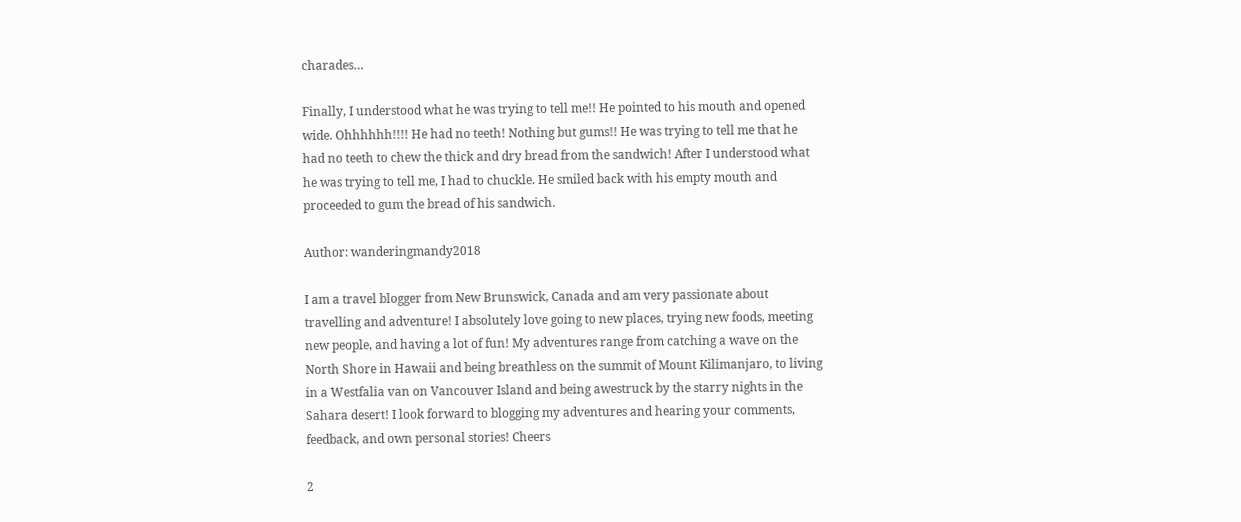charades…

Finally, I understood what he was trying to tell me!! He pointed to his mouth and opened wide. Ohhhhhh!!!! He had no teeth! Nothing but gums!! He was trying to tell me that he had no teeth to chew the thick and dry bread from the sandwich! After I understood what he was trying to tell me, I had to chuckle. He smiled back with his empty mouth and proceeded to gum the bread of his sandwich.

Author: wanderingmandy2018

I am a travel blogger from New Brunswick, Canada and am very passionate about travelling and adventure! I absolutely love going to new places, trying new foods, meeting new people, and having a lot of fun! My adventures range from catching a wave on the North Shore in Hawaii and being breathless on the summit of Mount Kilimanjaro, to living in a Westfalia van on Vancouver Island and being awestruck by the starry nights in the Sahara desert! I look forward to blogging my adventures and hearing your comments, feedback, and own personal stories! Cheers

2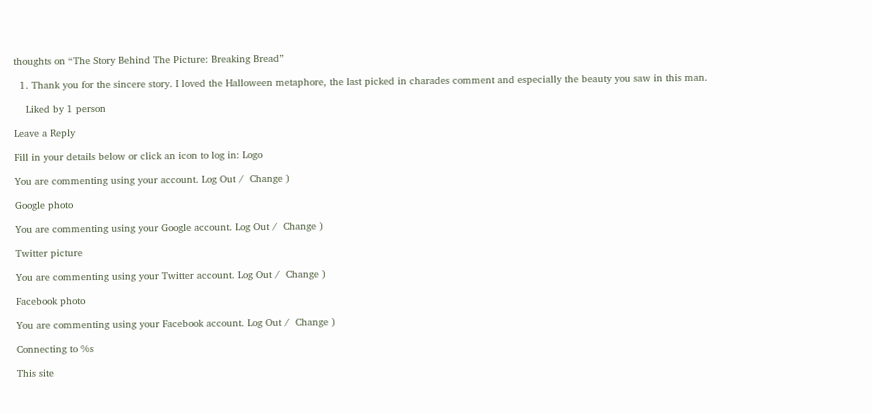thoughts on “The Story Behind The Picture: Breaking Bread”

  1. Thank you for the sincere story. I loved the Halloween metaphore, the last picked in charades comment and especially the beauty you saw in this man.

    Liked by 1 person

Leave a Reply

Fill in your details below or click an icon to log in: Logo

You are commenting using your account. Log Out /  Change )

Google photo

You are commenting using your Google account. Log Out /  Change )

Twitter picture

You are commenting using your Twitter account. Log Out /  Change )

Facebook photo

You are commenting using your Facebook account. Log Out /  Change )

Connecting to %s

This site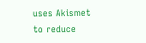uses Akismet to reduce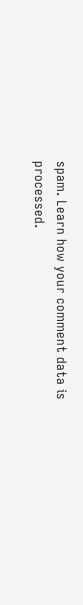spam. Learn how your comment data is processed.